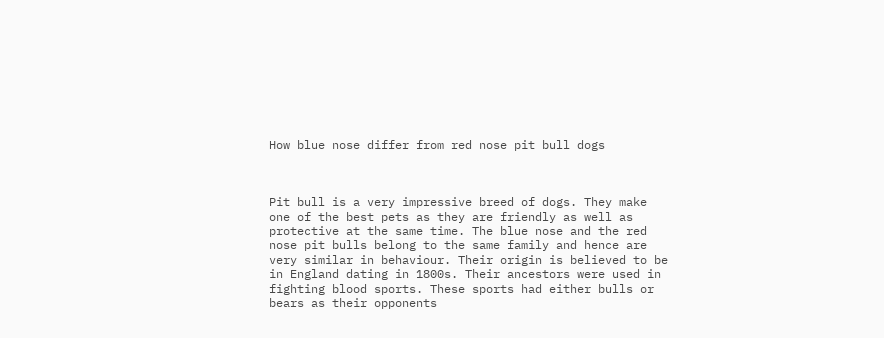How blue nose differ from red nose pit bull dogs



Pit bull is a very impressive breed of dogs. They make one of the best pets as they are friendly as well as protective at the same time. The blue nose and the red nose pit bulls belong to the same family and hence are very similar in behaviour. Their origin is believed to be in England dating in 1800s. Their ancestors were used in fighting blood sports. These sports had either bulls or bears as their opponents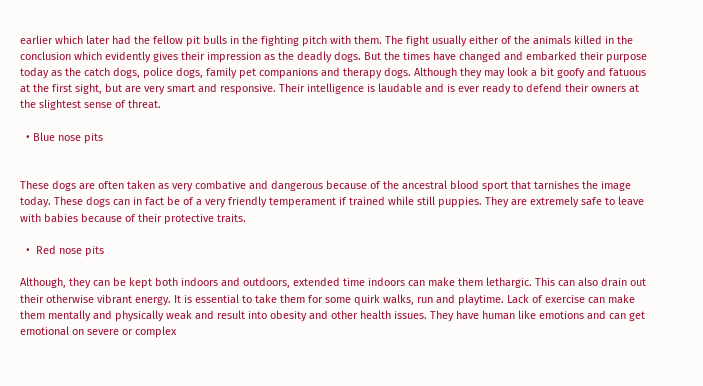earlier which later had the fellow pit bulls in the fighting pitch with them. The fight usually either of the animals killed in the conclusion which evidently gives their impression as the deadly dogs. But the times have changed and embarked their purpose today as the catch dogs, police dogs, family pet companions and therapy dogs. Although they may look a bit goofy and fatuous at the first sight, but are very smart and responsive. Their intelligence is laudable and is ever ready to defend their owners at the slightest sense of threat.

  • Blue nose pits


These dogs are often taken as very combative and dangerous because of the ancestral blood sport that tarnishes the image today. These dogs can in fact be of a very friendly temperament if trained while still puppies. They are extremely safe to leave with babies because of their protective traits.

  •  Red nose pits

Although, they can be kept both indoors and outdoors, extended time indoors can make them lethargic. This can also drain out their otherwise vibrant energy. It is essential to take them for some quirk walks, run and playtime. Lack of exercise can make them mentally and physically weak and result into obesity and other health issues. They have human like emotions and can get emotional on severe or complex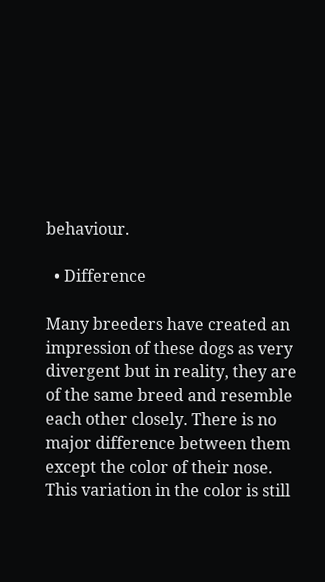behaviour.

  • Difference

Many breeders have created an impression of these dogs as very divergent but in reality, they are of the same breed and resemble each other closely. There is no major difference between them except the color of their nose. This variation in the color is still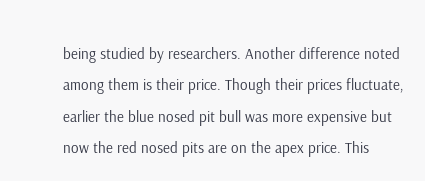being studied by researchers. Another difference noted among them is their price. Though their prices fluctuate, earlier the blue nosed pit bull was more expensive but now the red nosed pits are on the apex price. This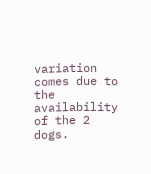variation comes due to the availability of the 2 dogs.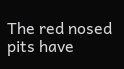The red nosed pits have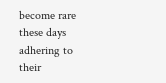become rare these days adhering to their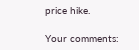price hike.

Your comments: